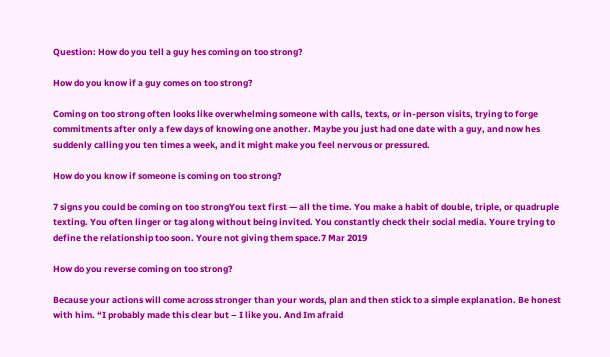Question: How do you tell a guy hes coming on too strong?

How do you know if a guy comes on too strong?

Coming on too strong often looks like overwhelming someone with calls, texts, or in-person visits, trying to forge commitments after only a few days of knowing one another. Maybe you just had one date with a guy, and now hes suddenly calling you ten times a week, and it might make you feel nervous or pressured.

How do you know if someone is coming on too strong?

7 signs you could be coming on too strongYou text first — all the time. You make a habit of double, triple, or quadruple texting. You often linger or tag along without being invited. You constantly check their social media. Youre trying to define the relationship too soon. Youre not giving them space.7 Mar 2019

How do you reverse coming on too strong?

Because your actions will come across stronger than your words, plan and then stick to a simple explanation. Be honest with him. “I probably made this clear but – I like you. And Im afraid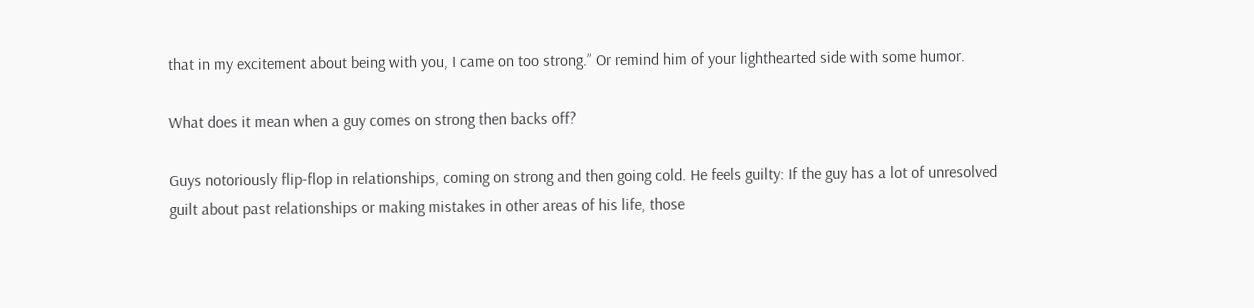that in my excitement about being with you, I came on too strong.” Or remind him of your lighthearted side with some humor.

What does it mean when a guy comes on strong then backs off?

Guys notoriously flip-flop in relationships, coming on strong and then going cold. He feels guilty: If the guy has a lot of unresolved guilt about past relationships or making mistakes in other areas of his life, those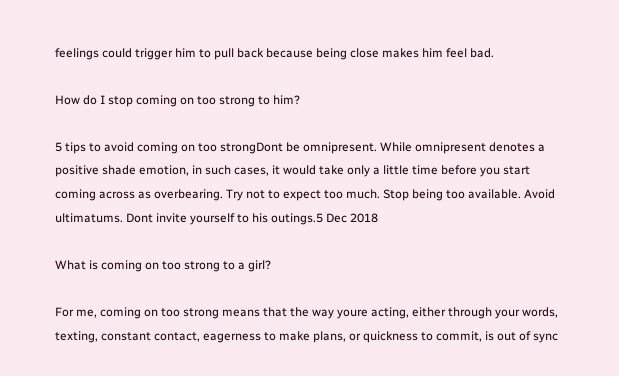feelings could trigger him to pull back because being close makes him feel bad.

How do I stop coming on too strong to him?

5 tips to avoid coming on too strongDont be omnipresent. While omnipresent denotes a positive shade emotion, in such cases, it would take only a little time before you start coming across as overbearing. Try not to expect too much. Stop being too available. Avoid ultimatums. Dont invite yourself to his outings.5 Dec 2018

What is coming on too strong to a girl?

For me, coming on too strong means that the way youre acting, either through your words, texting, constant contact, eagerness to make plans, or quickness to commit, is out of sync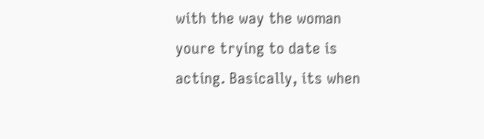with the way the woman youre trying to date is acting. Basically, its when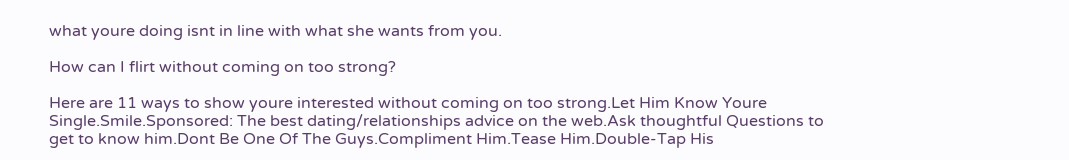what youre doing isnt in line with what she wants from you.

How can I flirt without coming on too strong?

Here are 11 ways to show youre interested without coming on too strong.Let Him Know Youre Single.Smile.Sponsored: The best dating/relationships advice on the web.Ask thoughtful Questions to get to know him.Dont Be One Of The Guys.Compliment Him.Tease Him.Double-Tap His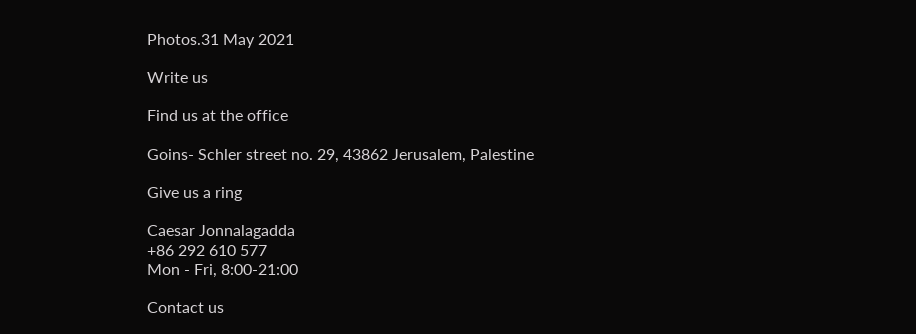Photos.31 May 2021

Write us

Find us at the office

Goins- Schler street no. 29, 43862 Jerusalem, Palestine

Give us a ring

Caesar Jonnalagadda
+86 292 610 577
Mon - Fri, 8:00-21:00

Contact us